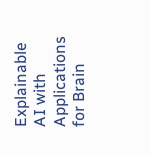Explainable AI with Applications for Brain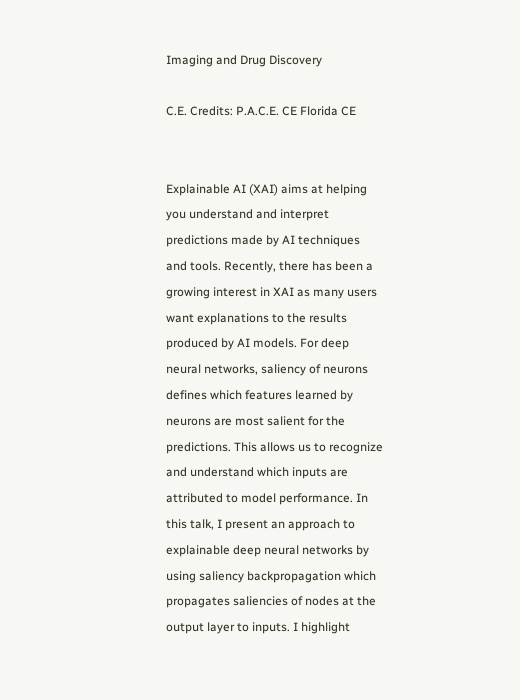Imaging and Drug Discovery

C.E. Credits: P.A.C.E. CE Florida CE


Explainable AI (XAI) aims at helping you understand and interpret predictions made by AI techniques and tools. Recently, there has been a growing interest in XAI as many users want explanations to the results produced by AI models. For deep neural networks, saliency of neurons defines which features learned by neurons are most salient for the predictions. This allows us to recognize and understand which inputs are attributed to model performance. In this talk, I present an approach to explainable deep neural networks by using saliency backpropagation which propagates saliencies of nodes at the output layer to inputs. I highlight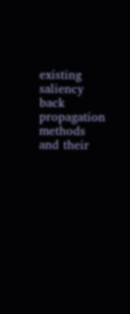existing saliency back propagation methods and their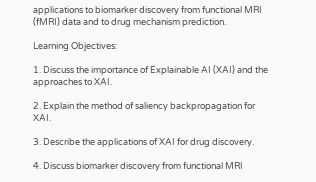applications to biomarker discovery from functional MRI (fMRI) data and to drug mechanism prediction.

Learning Objectives:

1. Discuss the importance of Explainable AI (XAI) and the approaches to XAI.

2. Explain the method of saliency backpropagation for XAI.

3. Describe the applications of XAI for drug discovery.

4. Discuss biomarker discovery from functional MRI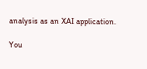analysis as an XAI application.

You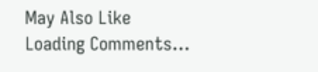May Also Like
Loading Comments...